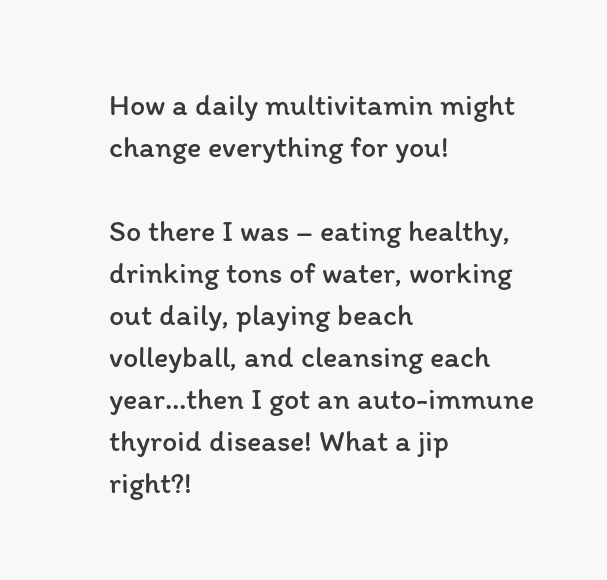How a daily multivitamin might change everything for you!

So there I was – eating healthy, drinking tons of water, working out daily, playing beach volleyball, and cleansing each year…then I got an auto-immune thyroid disease! What a jip right?!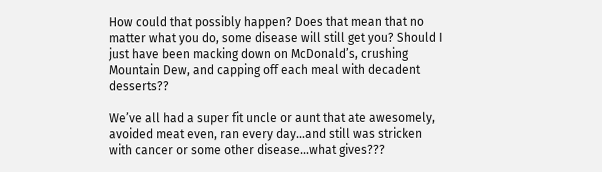How could that possibly happen? Does that mean that no matter what you do, some disease will still get you? Should I just have been macking down on McDonald’s, crushing Mountain Dew, and capping off each meal with decadent desserts??

We’ve all had a super fit uncle or aunt that ate awesomely, avoided meat even, ran every day…and still was stricken with cancer or some other disease…what gives???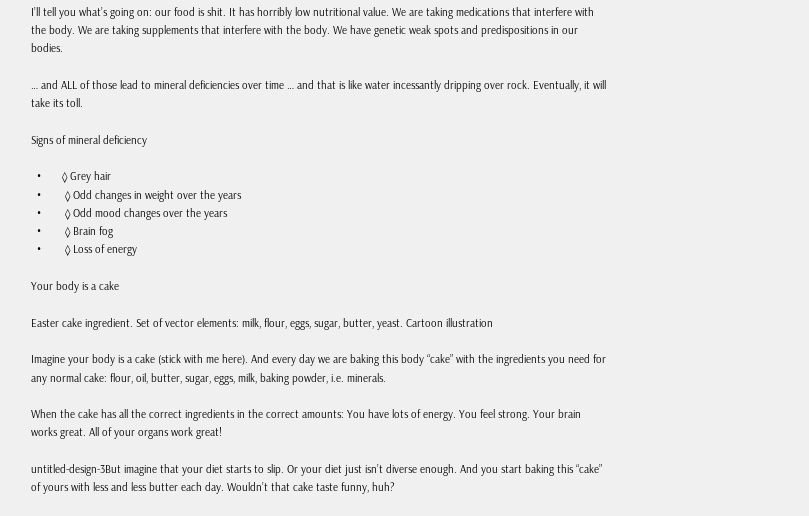I’ll tell you what’s going on: our food is shit. It has horribly low nutritional value. We are taking medications that interfere with the body. We are taking supplements that interfere with the body. We have genetic weak spots and predispositions in our bodies.

… and ALL of those lead to mineral deficiencies over time … and that is like water incessantly dripping over rock. Eventually, it will take its toll.

Signs of mineral deficiency

  •       ◊ Grey hair
  •        ◊ Odd changes in weight over the years
  •        ◊ Odd mood changes over the years
  •        ◊ Brain fog
  •        ◊ Loss of energy

Your body is a cake

Easter cake ingredient. Set of vector elements: milk, flour, eggs, sugar, butter, yeast. Cartoon illustration

Imagine your body is a cake (stick with me here). And every day we are baking this body “cake” with the ingredients you need for any normal cake: flour, oil, butter, sugar, eggs, milk, baking powder, i.e. minerals.

When the cake has all the correct ingredients in the correct amounts: You have lots of energy. You feel strong. Your brain works great. All of your organs work great!

untitled-design-3But imagine that your diet starts to slip. Or your diet just isn’t diverse enough. And you start baking this “cake” of yours with less and less butter each day. Wouldn’t that cake taste funny, huh?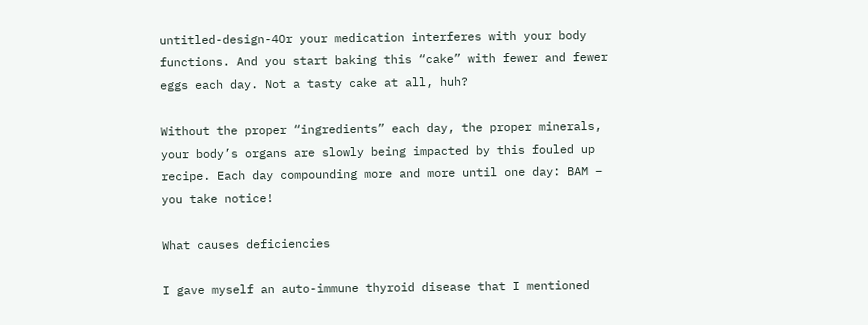untitled-design-4Or your medication interferes with your body functions. And you start baking this “cake” with fewer and fewer eggs each day. Not a tasty cake at all, huh?

Without the proper “ingredients” each day, the proper minerals, your body’s organs are slowly being impacted by this fouled up recipe. Each day compounding more and more until one day: BAM – you take notice!

What causes deficiencies

I gave myself an auto-immune thyroid disease that I mentioned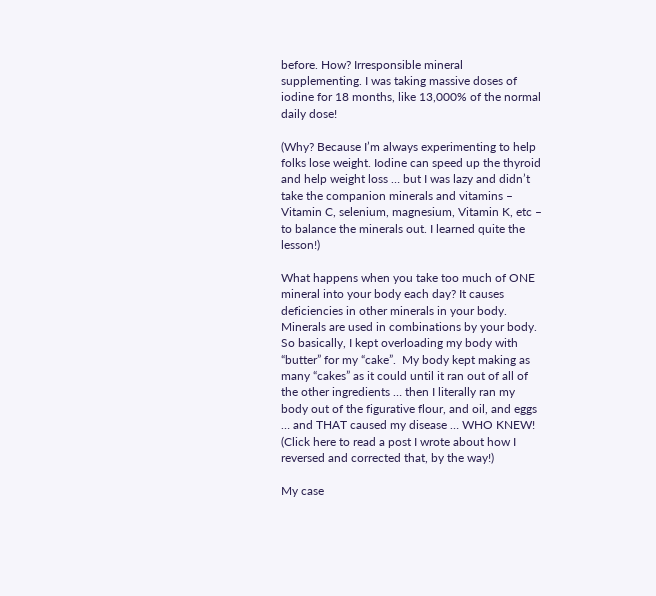before. How? Irresponsible mineral supplementing. I was taking massive doses of iodine for 18 months, like 13,000% of the normal daily dose!

(Why? Because I’m always experimenting to help folks lose weight. Iodine can speed up the thyroid and help weight loss … but I was lazy and didn’t take the companion minerals and vitamins – Vitamin C, selenium, magnesium, Vitamin K, etc – to balance the minerals out. I learned quite the lesson!)

What happens when you take too much of ONE mineral into your body each day? It causes deficiencies in other minerals in your body. Minerals are used in combinations by your body. So basically, I kept overloading my body with “butter” for my “cake”.  My body kept making as many “cakes” as it could until it ran out of all of the other ingredients … then I literally ran my body out of the figurative flour, and oil, and eggs … and THAT caused my disease … WHO KNEW! (Click here to read a post I wrote about how I reversed and corrected that, by the way!)

My case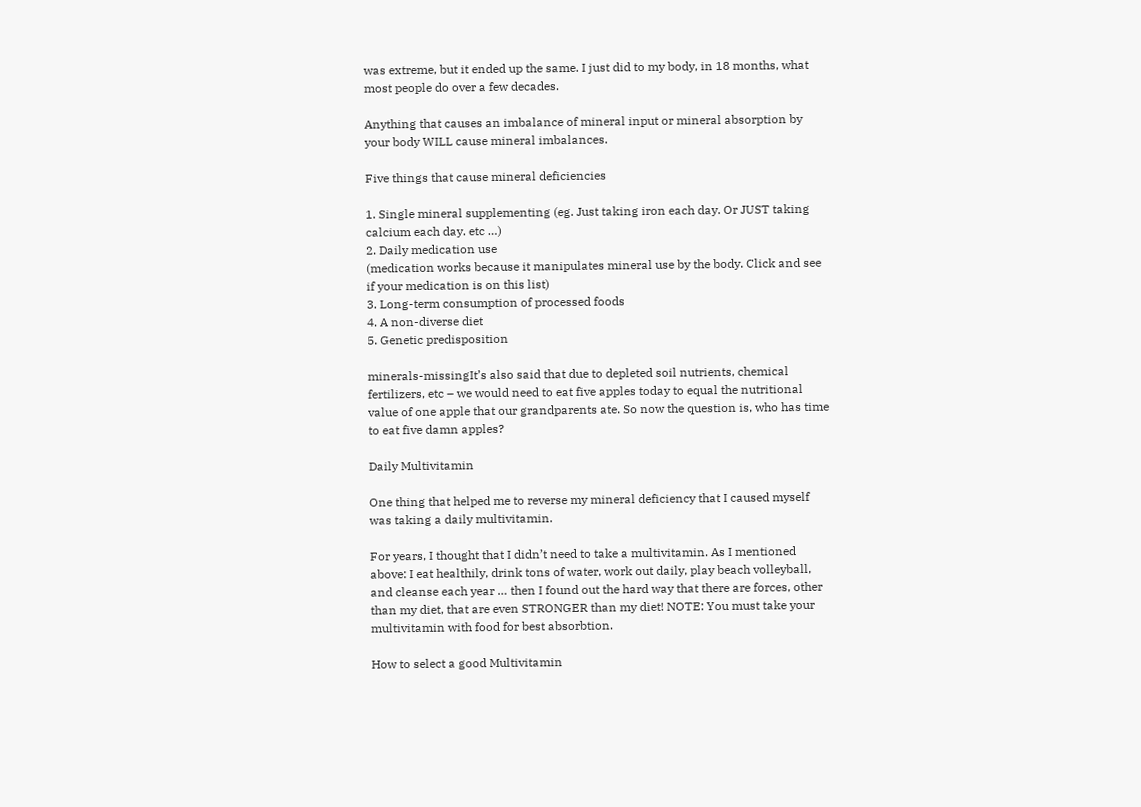was extreme, but it ended up the same. I just did to my body, in 18 months, what most people do over a few decades.

Anything that causes an imbalance of mineral input or mineral absorption by your body WILL cause mineral imbalances.

Five things that cause mineral deficiencies

1. Single mineral supplementing (eg. Just taking iron each day. Or JUST taking calcium each day. etc …)
2. Daily medication use
(medication works because it manipulates mineral use by the body. Click and see if your medication is on this list)
3. Long-term consumption of processed foods
4. A non-diverse diet
5. Genetic predisposition

minerals-missingIt’s also said that due to depleted soil nutrients, chemical fertilizers, etc – we would need to eat five apples today to equal the nutritional value of one apple that our grandparents ate. So now the question is, who has time to eat five damn apples?

Daily Multivitamin

One thing that helped me to reverse my mineral deficiency that I caused myself was taking a daily multivitamin.

For years, I thought that I didn’t need to take a multivitamin. As I mentioned above: I eat healthily, drink tons of water, work out daily, play beach volleyball, and cleanse each year … then I found out the hard way that there are forces, other than my diet, that are even STRONGER than my diet! NOTE: You must take your multivitamin with food for best absorbtion.

How to select a good Multivitamin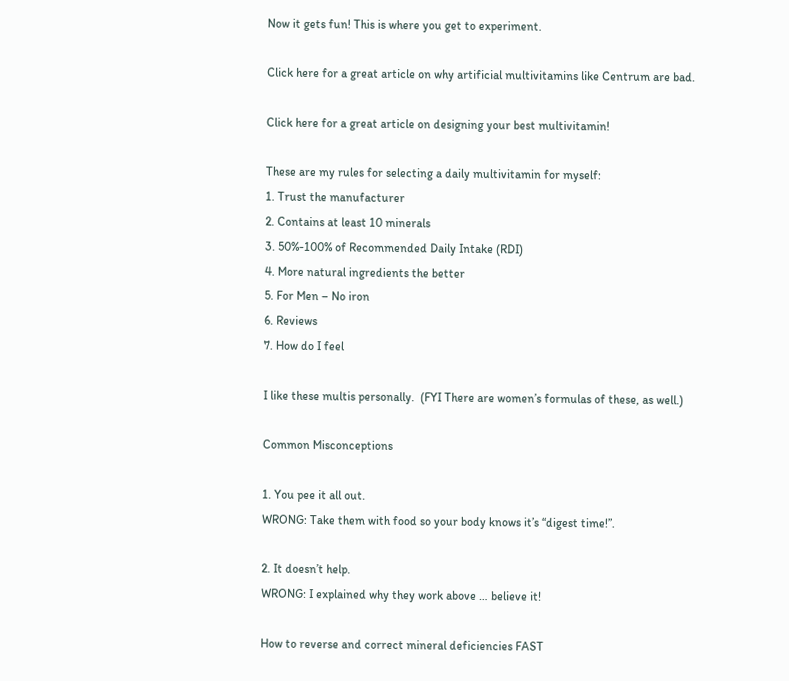Now it gets fun! This is where you get to experiment.

Click here for a great article on why artificial multivitamins like Centrum are bad.

Click here for a great article on designing your best multivitamin!

These are my rules for selecting a daily multivitamin for myself:
1. Trust the manufacturer
2. Contains at least 10 minerals
3. 50%-100% of Recommended Daily Intake (RDI)
4. More natural ingredients the better
5. For Men – No iron
6. Reviews
7. How do I feel

I like these multis personally.  (FYI There are women’s formulas of these, as well.)

Common Misconceptions

1. You pee it all out.
WRONG: Take them with food so your body knows it’s “digest time!”.

2. It doesn’t help.
WRONG: I explained why they work above … believe it!

How to reverse and correct mineral deficiencies FAST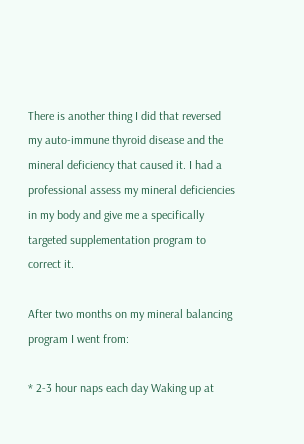There is another thing I did that reversed my auto-immune thyroid disease and the mineral deficiency that caused it. I had a professional assess my mineral deficiencies in my body and give me a specifically targeted supplementation program to correct it.

After two months on my mineral balancing program I went from:

* 2-3 hour naps each day Waking up at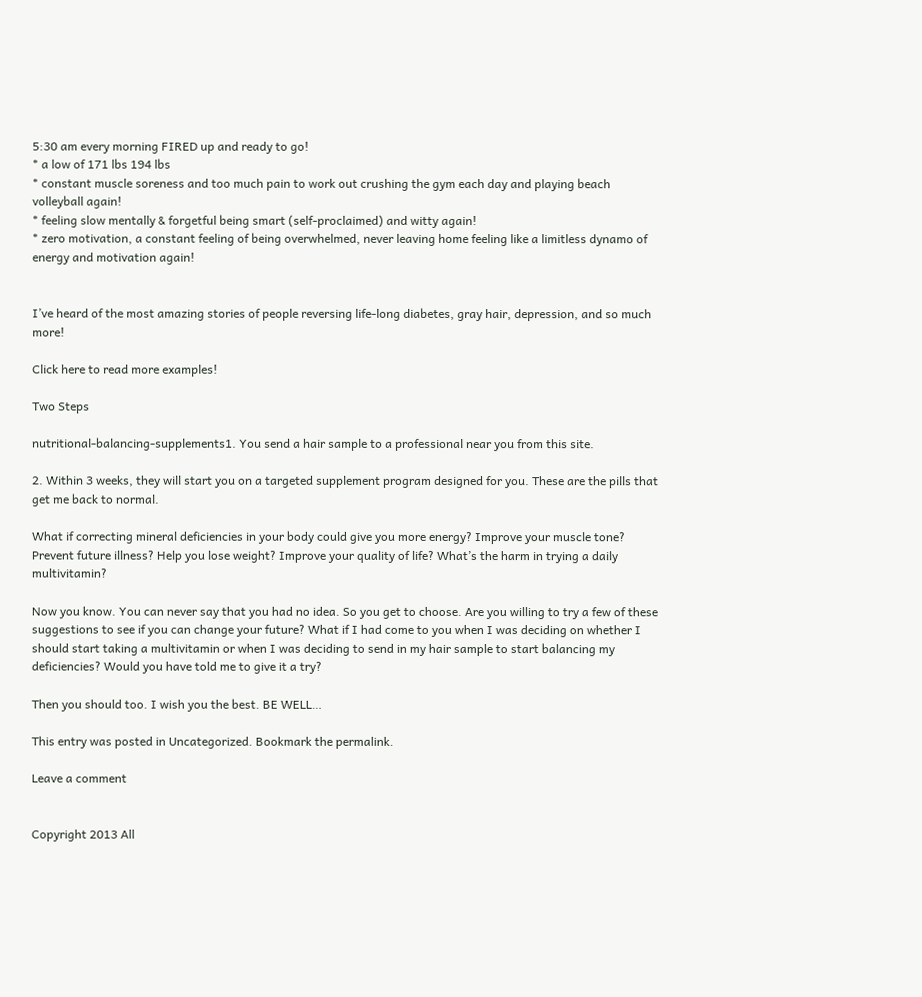5:30 am every morning FIRED up and ready to go!
* a low of 171 lbs 194 lbs
* constant muscle soreness and too much pain to work out crushing the gym each day and playing beach volleyball again!
* feeling slow mentally & forgetful being smart (self-proclaimed) and witty again!
* zero motivation, a constant feeling of being overwhelmed, never leaving home feeling like a limitless dynamo of energy and motivation again!


I’ve heard of the most amazing stories of people reversing life-long diabetes, gray hair, depression, and so much more!

Click here to read more examples!

Two Steps

nutritional-balancing-supplements1. You send a hair sample to a professional near you from this site.

2. Within 3 weeks, they will start you on a targeted supplement program designed for you. These are the pills that get me back to normal.

What if correcting mineral deficiencies in your body could give you more energy? Improve your muscle tone? Prevent future illness? Help you lose weight? Improve your quality of life? What’s the harm in trying a daily multivitamin?

Now you know. You can never say that you had no idea. So you get to choose. Are you willing to try a few of these suggestions to see if you can change your future? What if I had come to you when I was deciding on whether I should start taking a multivitamin or when I was deciding to send in my hair sample to start balancing my deficiencies? Would you have told me to give it a try?

Then you should too. I wish you the best. BE WELL…

This entry was posted in Uncategorized. Bookmark the permalink.

Leave a comment


Copyright 2013 All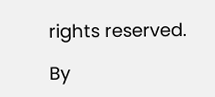rights reserved.

By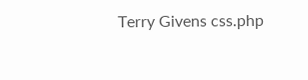Terry Givens css.php